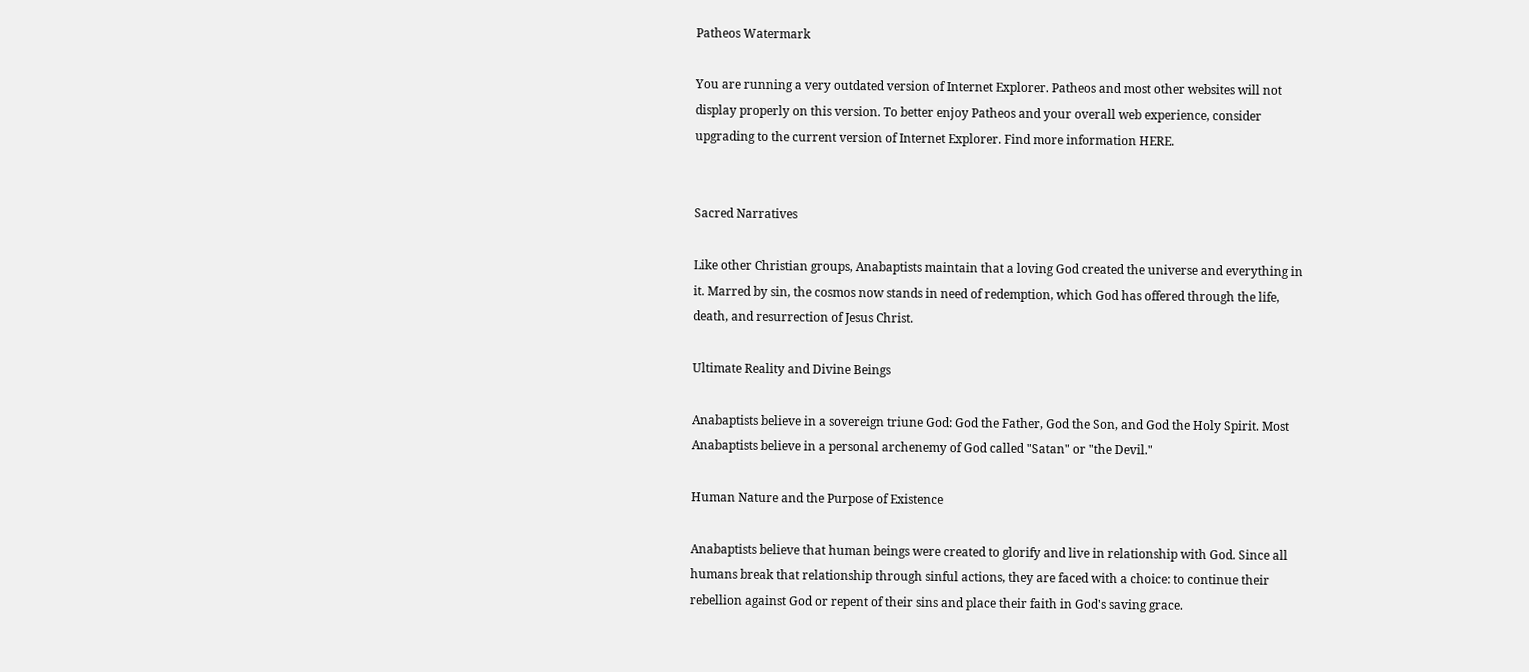Patheos Watermark

You are running a very outdated version of Internet Explorer. Patheos and most other websites will not display properly on this version. To better enjoy Patheos and your overall web experience, consider upgrading to the current version of Internet Explorer. Find more information HERE.


Sacred Narratives

Like other Christian groups, Anabaptists maintain that a loving God created the universe and everything in it. Marred by sin, the cosmos now stands in need of redemption, which God has offered through the life, death, and resurrection of Jesus Christ.

Ultimate Reality and Divine Beings

Anabaptists believe in a sovereign triune God: God the Father, God the Son, and God the Holy Spirit. Most Anabaptists believe in a personal archenemy of God called "Satan" or "the Devil."

Human Nature and the Purpose of Existence

Anabaptists believe that human beings were created to glorify and live in relationship with God. Since all humans break that relationship through sinful actions, they are faced with a choice: to continue their rebellion against God or repent of their sins and place their faith in God's saving grace.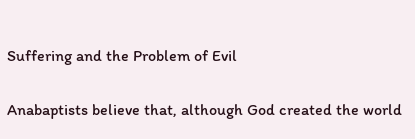Suffering and the Problem of Evil

Anabaptists believe that, although God created the world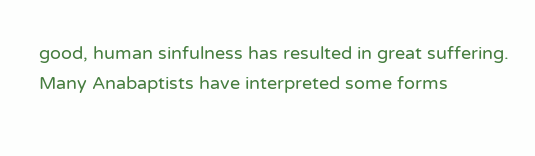good, human sinfulness has resulted in great suffering. Many Anabaptists have interpreted some forms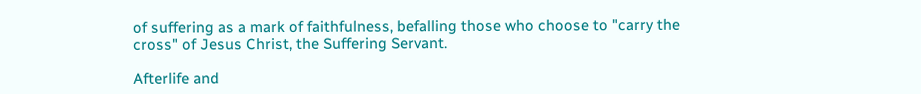of suffering as a mark of faithfulness, befalling those who choose to "carry the cross" of Jesus Christ, the Suffering Servant.

Afterlife and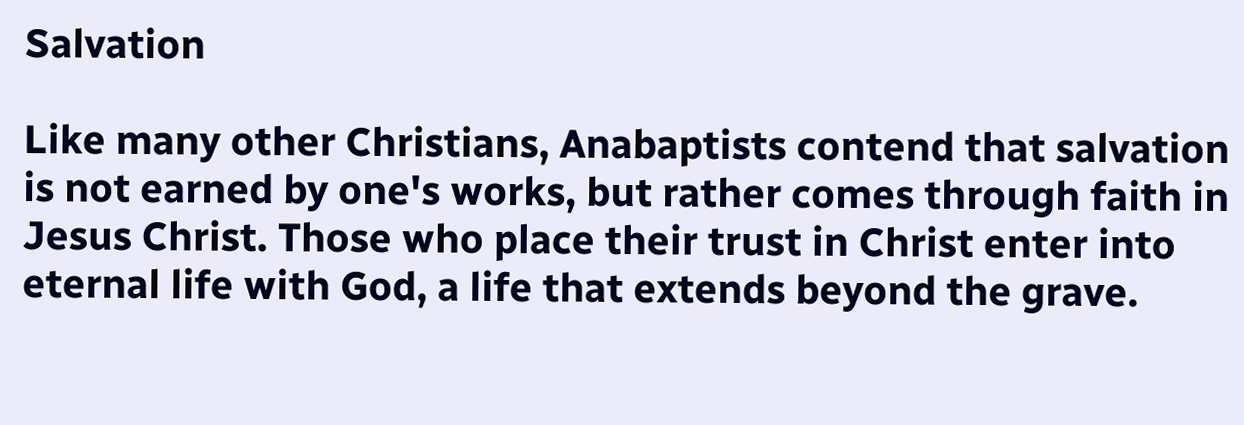Salvation

Like many other Christians, Anabaptists contend that salvation is not earned by one's works, but rather comes through faith in Jesus Christ. Those who place their trust in Christ enter into eternal life with God, a life that extends beyond the grave.